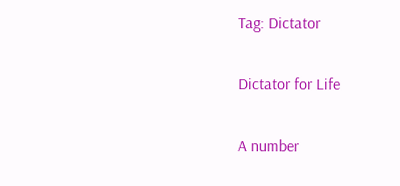Tag: Dictator

Dictator for Life

A number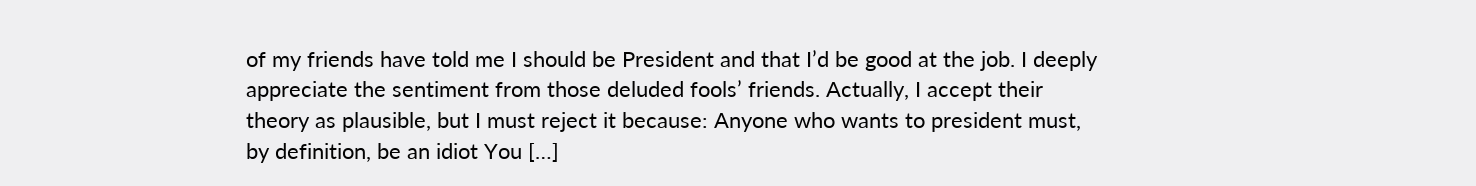of my friends have told me I should be President and that I’d be good at the job. I deeply appreciate the sentiment from those deluded fools’ friends. Actually, I accept their theory as plausible, but I must reject it because: Anyone who wants to president must, by definition, be an idiot You […]